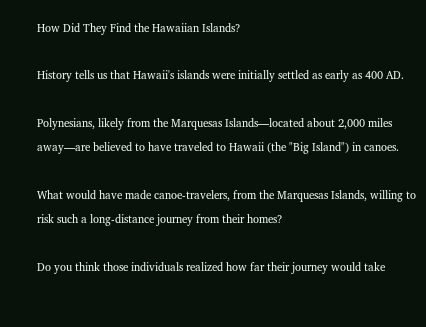How Did They Find the Hawaiian Islands?

History tells us that Hawaii's islands were initially settled as early as 400 AD.

Polynesians, likely from the Marquesas Islands—located about 2,000 miles away—are believed to have traveled to Hawaii (the "Big Island") in canoes.

What would have made canoe-travelers, from the Marquesas Islands, willing to risk such a long-distance journey from their homes?

Do you think those individuals realized how far their journey would take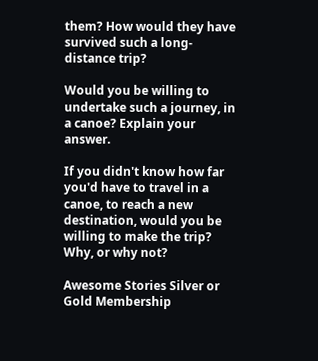them? How would they have survived such a long-distance trip?

Would you be willing to undertake such a journey, in a canoe? Explain your answer.

If you didn't know how far you'd have to travel in a canoe, to reach a new destination, would you be willing to make the trip? Why, or why not?

Awesome Stories Silver or Gold Membership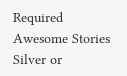Required
Awesome Stories Silver or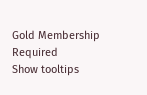Gold Membership Required
Show tooltips